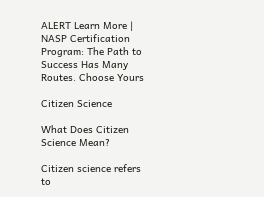ALERT Learn More | NASP Certification Program: The Path to Success Has Many Routes. Choose Yours

Citizen Science

What Does Citizen Science Mean?

Citizen science refers to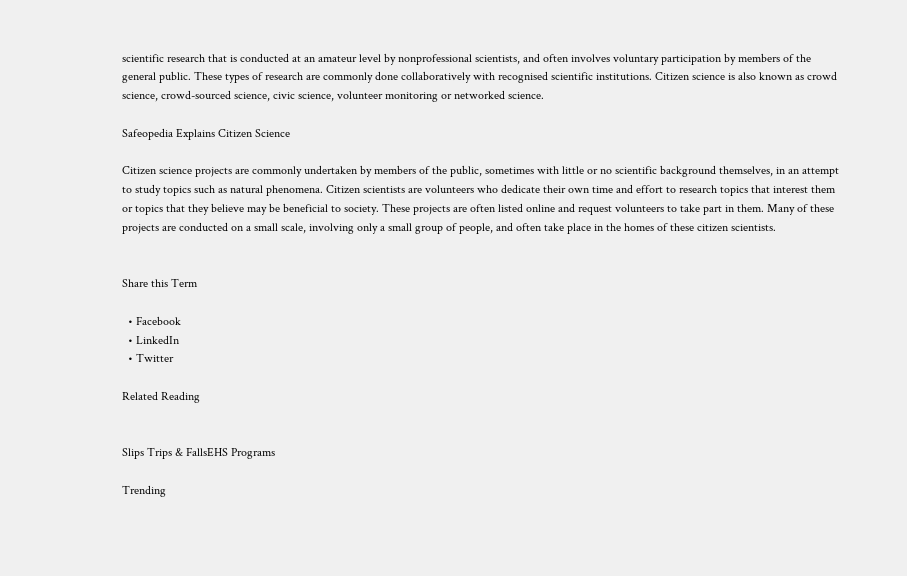scientific research that is conducted at an amateur level by nonprofessional scientists, and often involves voluntary participation by members of the general public. These types of research are commonly done collaboratively with recognised scientific institutions. Citizen science is also known as crowd science, crowd-sourced science, civic science, volunteer monitoring or networked science.

Safeopedia Explains Citizen Science

Citizen science projects are commonly undertaken by members of the public, sometimes with little or no scientific background themselves, in an attempt to study topics such as natural phenomena. Citizen scientists are volunteers who dedicate their own time and effort to research topics that interest them or topics that they believe may be beneficial to society. These projects are often listed online and request volunteers to take part in them. Many of these projects are conducted on a small scale, involving only a small group of people, and often take place in the homes of these citizen scientists.


Share this Term

  • Facebook
  • LinkedIn
  • Twitter

Related Reading


Slips Trips & FallsEHS Programs

Trending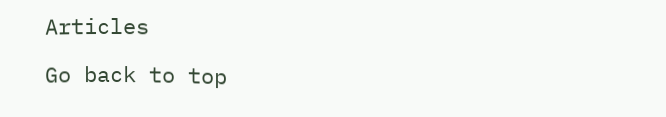Articles

Go back to top